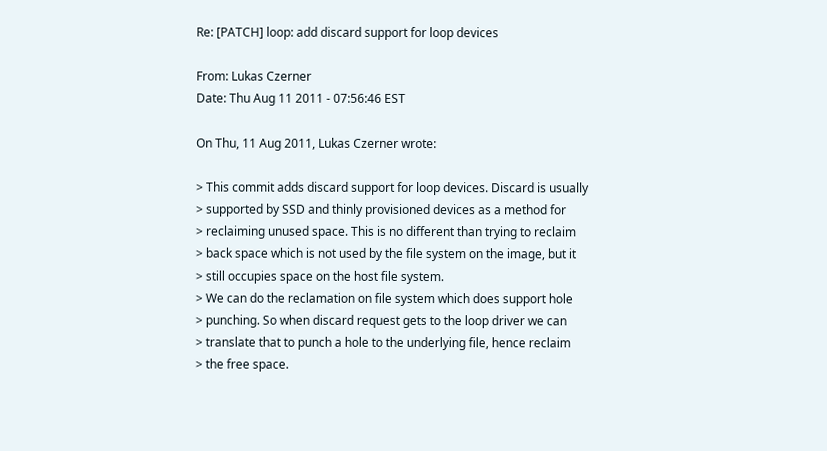Re: [PATCH] loop: add discard support for loop devices

From: Lukas Czerner
Date: Thu Aug 11 2011 - 07:56:46 EST

On Thu, 11 Aug 2011, Lukas Czerner wrote:

> This commit adds discard support for loop devices. Discard is usually
> supported by SSD and thinly provisioned devices as a method for
> reclaiming unused space. This is no different than trying to reclaim
> back space which is not used by the file system on the image, but it
> still occupies space on the host file system.
> We can do the reclamation on file system which does support hole
> punching. So when discard request gets to the loop driver we can
> translate that to punch a hole to the underlying file, hence reclaim
> the free space.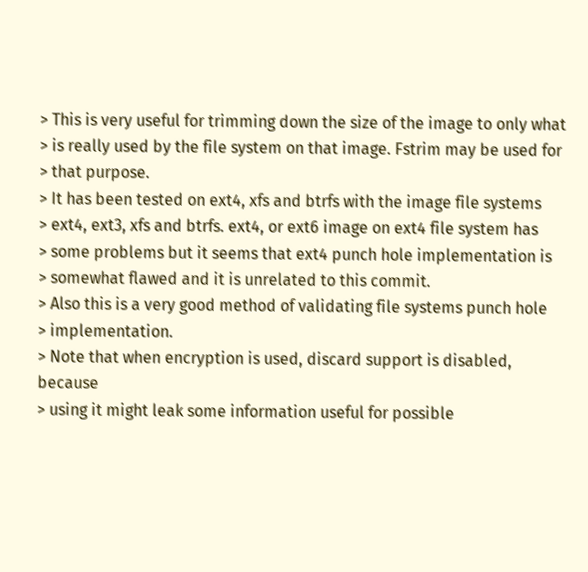> This is very useful for trimming down the size of the image to only what
> is really used by the file system on that image. Fstrim may be used for
> that purpose.
> It has been tested on ext4, xfs and btrfs with the image file systems
> ext4, ext3, xfs and btrfs. ext4, or ext6 image on ext4 file system has
> some problems but it seems that ext4 punch hole implementation is
> somewhat flawed and it is unrelated to this commit.
> Also this is a very good method of validating file systems punch hole
> implementation.
> Note that when encryption is used, discard support is disabled, because
> using it might leak some information useful for possible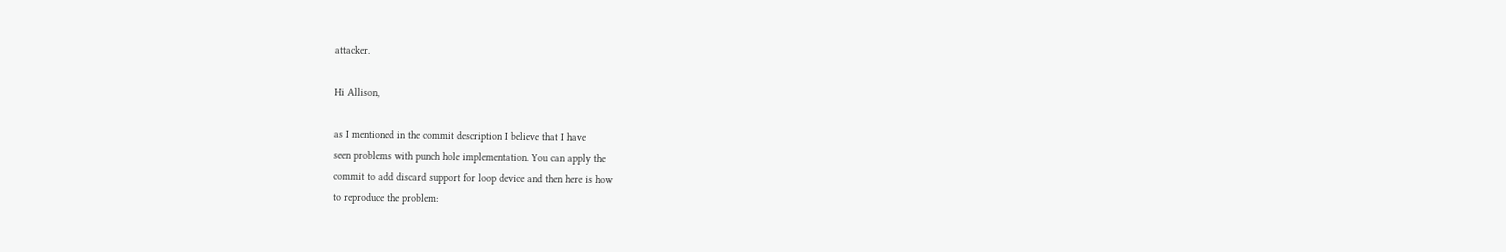attacker.

Hi Allison,

as I mentioned in the commit description I believe that I have
seen problems with punch hole implementation. You can apply the
commit to add discard support for loop device and then here is how
to reproduce the problem: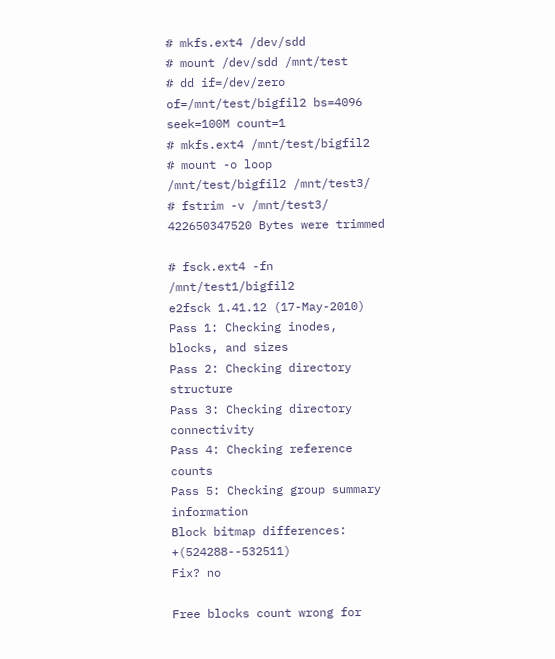# mkfs.ext4 /dev/sdd
# mount /dev/sdd /mnt/test
# dd if=/dev/zero of=/mnt/test/bigfil2 bs=4096 seek=100M count=1
# mkfs.ext4 /mnt/test/bigfil2
# mount -o loop /mnt/test/bigfil2 /mnt/test3/
# fstrim -v /mnt/test3/
422650347520 Bytes were trimmed

# fsck.ext4 -fn /mnt/test1/bigfil2
e2fsck 1.41.12 (17-May-2010)
Pass 1: Checking inodes, blocks, and sizes
Pass 2: Checking directory structure
Pass 3: Checking directory connectivity
Pass 4: Checking reference counts
Pass 5: Checking group summary information
Block bitmap differences: +(524288--532511)
Fix? no

Free blocks count wrong for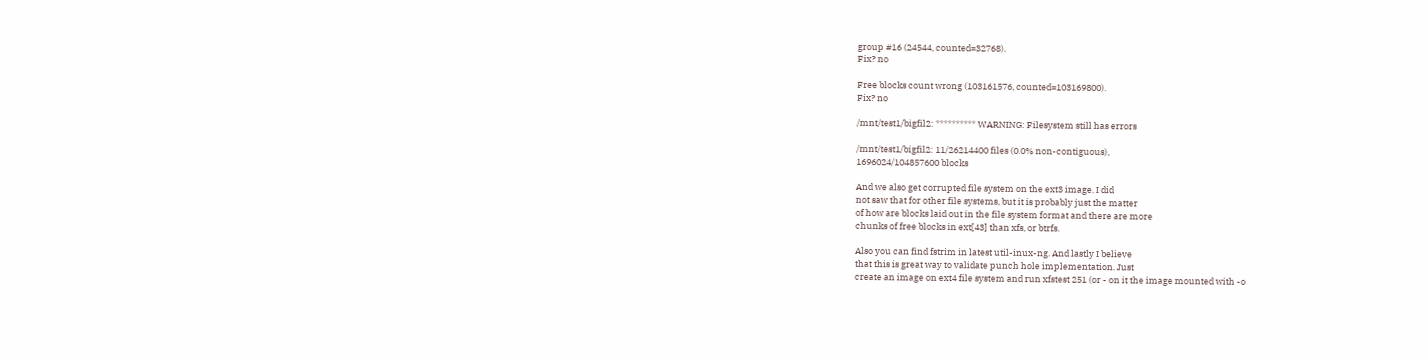group #16 (24544, counted=32768).
Fix? no

Free blocks count wrong (103161576, counted=103169800).
Fix? no

/mnt/test1/bigfil2: ********** WARNING: Filesystem still has errors

/mnt/test1/bigfil2: 11/26214400 files (0.0% non-contiguous),
1696024/104857600 blocks

And we also get corrupted file system on the ext3 image. I did
not saw that for other file systems, but it is probably just the matter
of how are blocks laid out in the file system format and there are more
chunks of free blocks in ext[43] than xfs, or btrfs.

Also you can find fstrim in latest util-inux-ng. And lastly I believe
that this is great way to validate punch hole implementation. Just
create an image on ext4 file system and run xfstest 251 (or - on it the image mounted with -o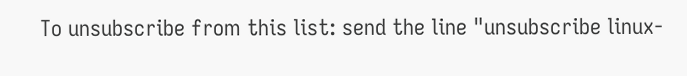To unsubscribe from this list: send the line "unsubscribe linux-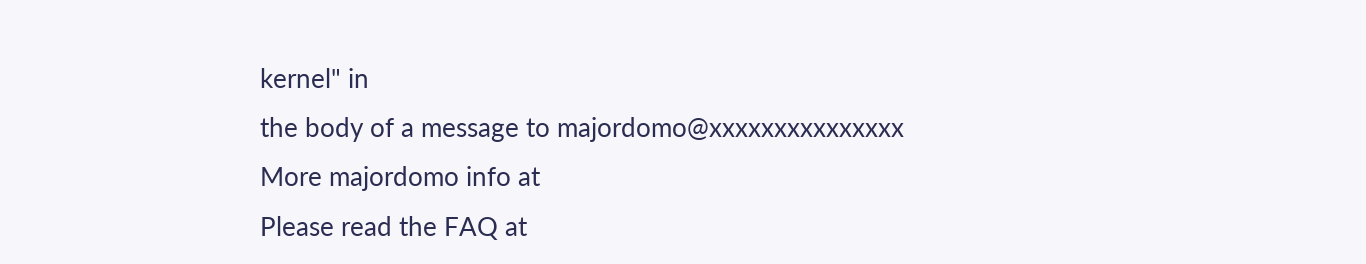kernel" in
the body of a message to majordomo@xxxxxxxxxxxxxxx
More majordomo info at
Please read the FAQ at